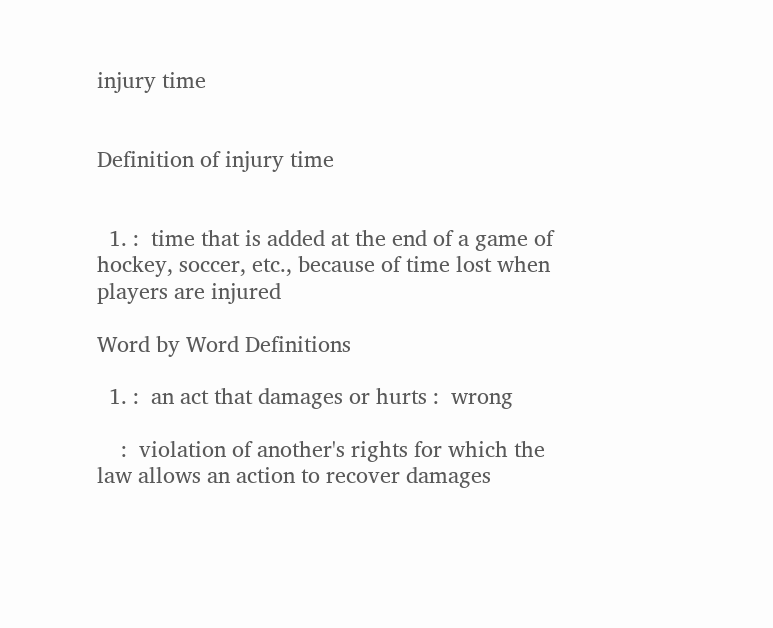injury time


Definition of injury time


  1. :  time that is added at the end of a game of hockey, soccer, etc., because of time lost when players are injured

Word by Word Definitions

  1. :  an act that damages or hurts :  wrong

    :  violation of another's rights for which the law allows an action to recover damages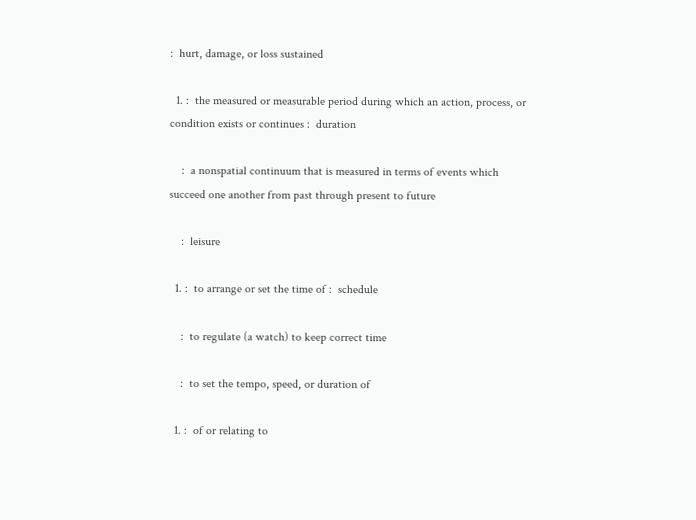:  hurt, damage, or loss sustained

  1. :  the measured or measurable period during which an action, process, or condition exists or continues :  duration

    :  a nonspatial continuum that is measured in terms of events which succeed one another from past through present to future

    :  leisure

  1. :  to arrange or set the time of :  schedule

    :  to regulate (a watch) to keep correct time

    :  to set the tempo, speed, or duration of

  1. :  of or relating to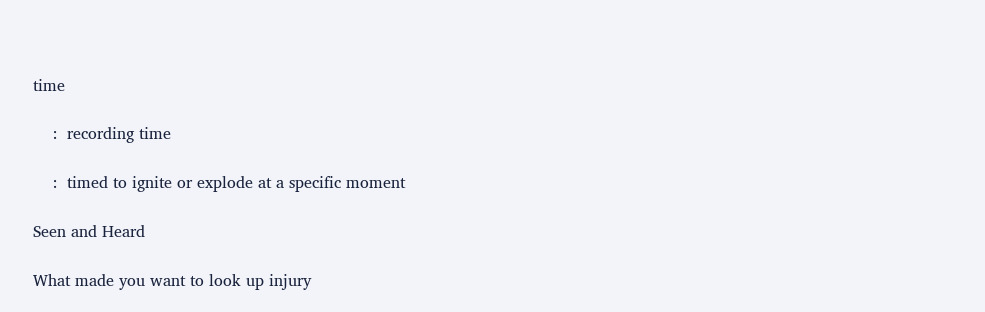time

    :  recording time

    :  timed to ignite or explode at a specific moment

Seen and Heard

What made you want to look up injury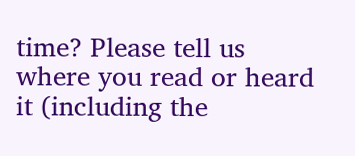time? Please tell us where you read or heard it (including the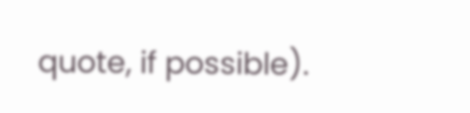quote, if possible).